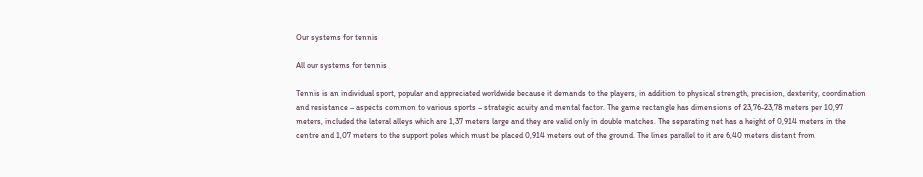Our systems for tennis

All our systems for tennis

Tennis is an individual sport, popular and appreciated worldwide because it demands to the players, in addition to physical strength, precision, dexterity, coordination and resistance – aspects common to various sports – strategic acuity and mental factor. The game rectangle has dimensions of 23,76-23,78 meters per 10,97 meters, included the lateral alleys which are 1,37 meters large and they are valid only in double matches. The separating net has a height of 0,914 meters in the centre and 1,07 meters to the support poles which must be placed 0,914 meters out of the ground. The lines parallel to it are 6,40 meters distant from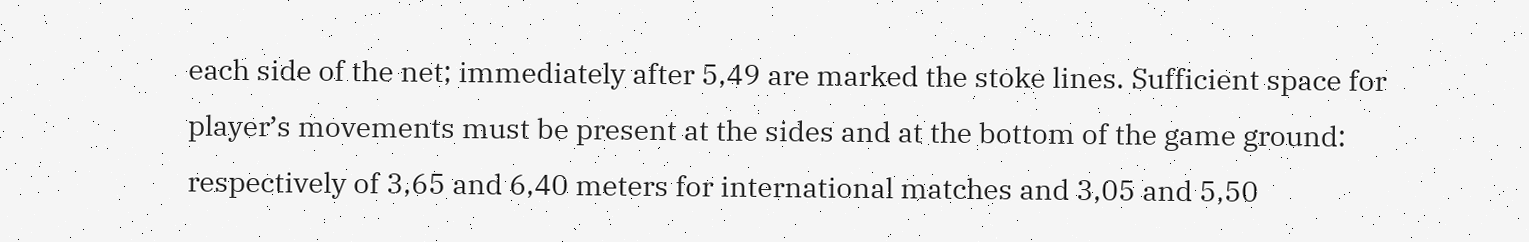each side of the net; immediately after 5,49 are marked the stoke lines. Sufficient space for player’s movements must be present at the sides and at the bottom of the game ground: respectively of 3,65 and 6,40 meters for international matches and 3,05 and 5,50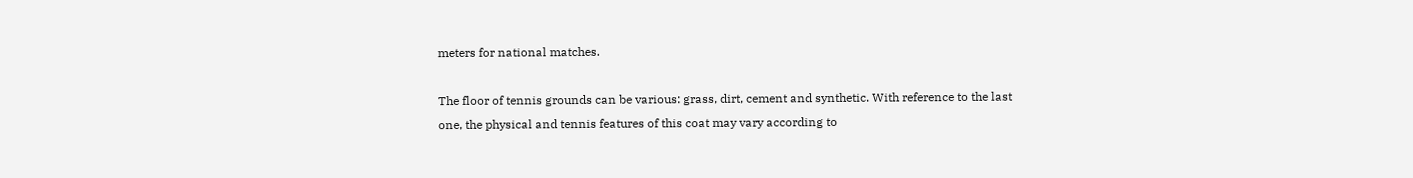meters for national matches.

The floor of tennis grounds can be various: grass, dirt, cement and synthetic. With reference to the last one, the physical and tennis features of this coat may vary according to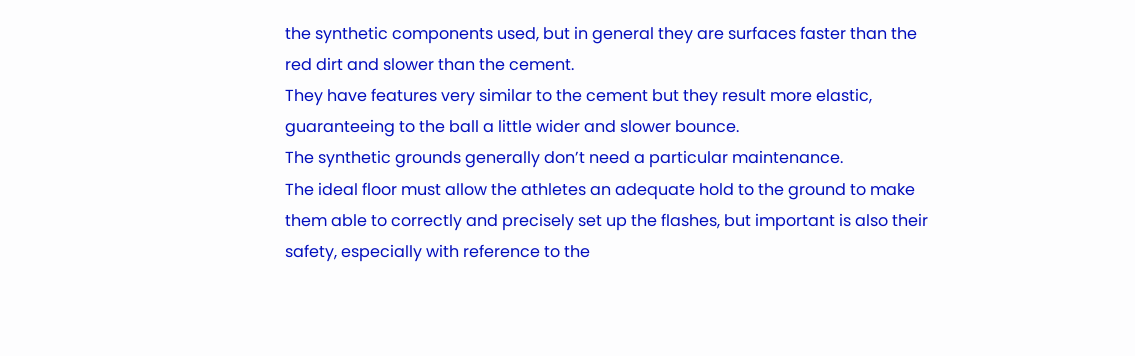the synthetic components used, but in general they are surfaces faster than the red dirt and slower than the cement.
They have features very similar to the cement but they result more elastic, guaranteeing to the ball a little wider and slower bounce.
The synthetic grounds generally don’t need a particular maintenance.
The ideal floor must allow the athletes an adequate hold to the ground to make them able to correctly and precisely set up the flashes, but important is also their safety, especially with reference to the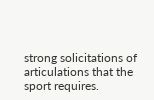strong solicitations of articulations that the sport requires.